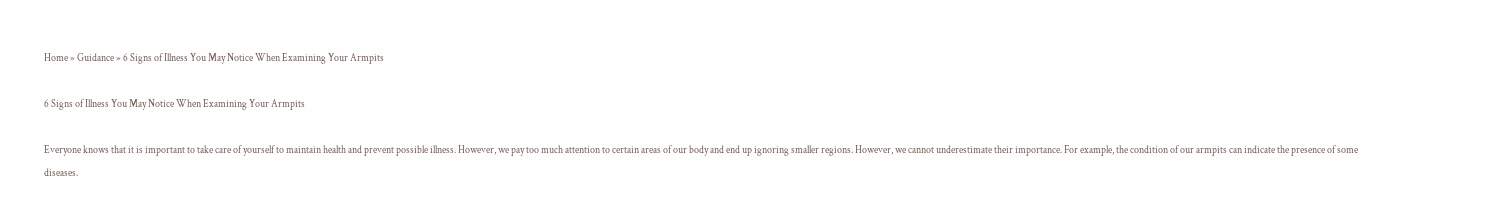Home » Guidance » 6 Signs of Illness You May Notice When Examining Your Armpits

6 Signs of Illness You May Notice When Examining Your Armpits

Everyone knows that it is important to take care of yourself to maintain health and prevent possible illness. However, we pay too much attention to certain areas of our body and end up ignoring smaller regions. However, we cannot underestimate their importance. For example, the condition of our armpits can indicate the presence of some diseases.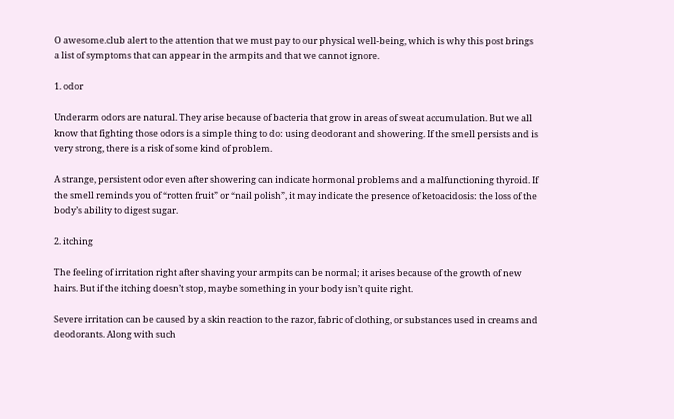O awesome.club alert to the attention that we must pay to our physical well-being, which is why this post brings a list of symptoms that can appear in the armpits and that we cannot ignore.

1. odor

Underarm odors are natural. They arise because of bacteria that grow in areas of sweat accumulation. But we all know that fighting those odors is a simple thing to do: using deodorant and showering. If the smell persists and is very strong, there is a risk of some kind of problem.

A strange, persistent odor even after showering can indicate hormonal problems and a malfunctioning thyroid. If the smell reminds you of “rotten fruit” or “nail polish”, it may indicate the presence of ketoacidosis: the loss of the body’s ability to digest sugar.

2. itching

The feeling of irritation right after shaving your armpits can be normal; it arises because of the growth of new hairs. But if the itching doesn’t stop, maybe something in your body isn’t quite right.

Severe irritation can be caused by a skin reaction to the razor, fabric of clothing, or substances used in creams and deodorants. Along with such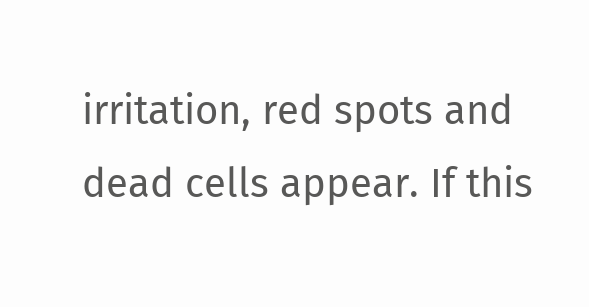irritation, red spots and dead cells appear. If this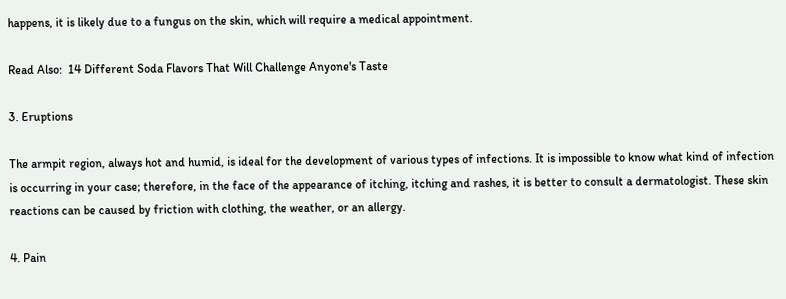happens, it is likely due to a fungus on the skin, which will require a medical appointment.

Read Also:  14 Different Soda Flavors That Will Challenge Anyone's Taste

3. Eruptions

The armpit region, always hot and humid, is ideal for the development of various types of infections. It is impossible to know what kind of infection is occurring in your case; therefore, in the face of the appearance of itching, itching and rashes, it is better to consult a dermatologist. These skin reactions can be caused by friction with clothing, the weather, or an allergy.

4. Pain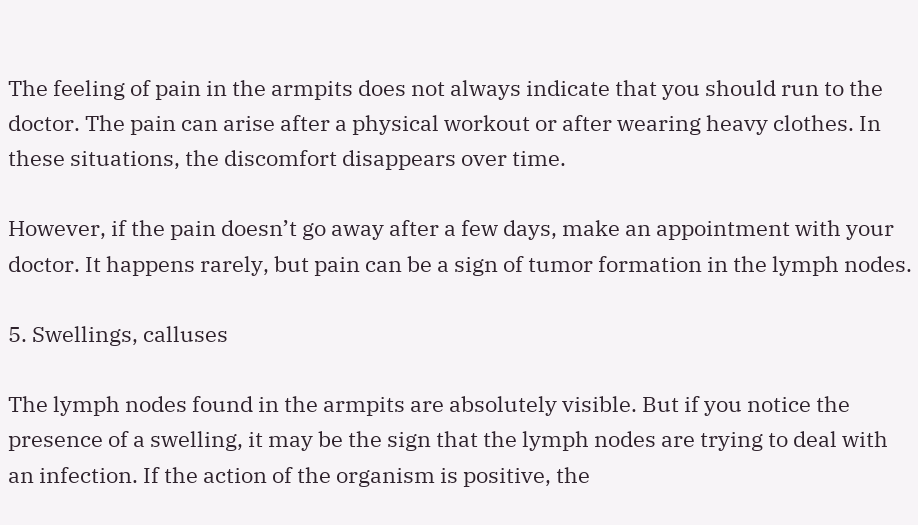The feeling of pain in the armpits does not always indicate that you should run to the doctor. The pain can arise after a physical workout or after wearing heavy clothes. In these situations, the discomfort disappears over time.

However, if the pain doesn’t go away after a few days, make an appointment with your doctor. It happens rarely, but pain can be a sign of tumor formation in the lymph nodes.

5. Swellings, calluses

The lymph nodes found in the armpits are absolutely visible. But if you notice the presence of a swelling, it may be the sign that the lymph nodes are trying to deal with an infection. If the action of the organism is positive, the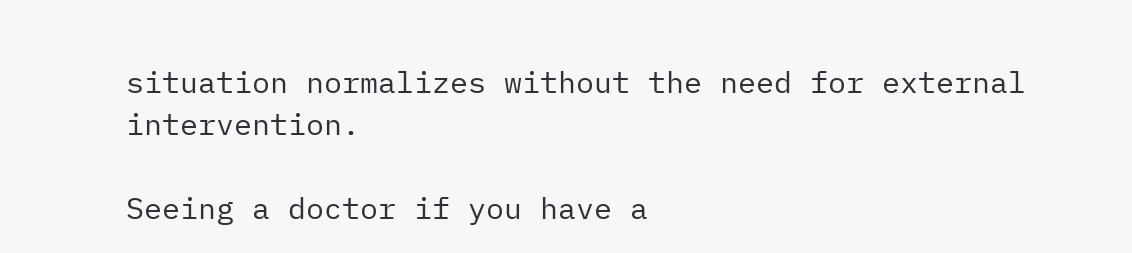situation normalizes without the need for external intervention.

Seeing a doctor if you have a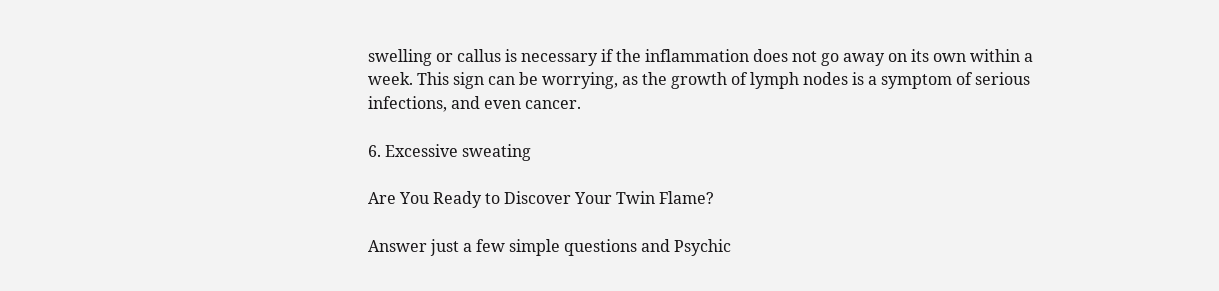swelling or callus is necessary if the inflammation does not go away on its own within a week. This sign can be worrying, as the growth of lymph nodes is a symptom of serious infections, and even cancer.

6. Excessive sweating

Are You Ready to Discover Your Twin Flame?

Answer just a few simple questions and Psychic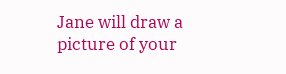Jane will draw a picture of your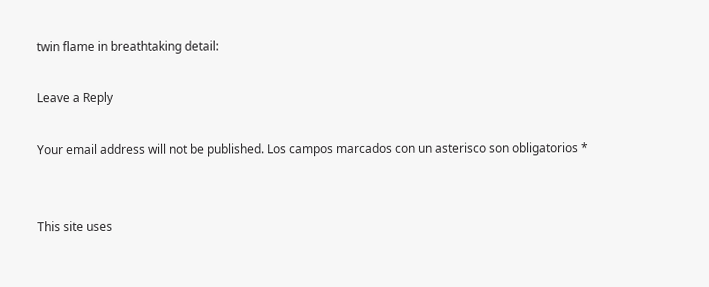twin flame in breathtaking detail:

Leave a Reply

Your email address will not be published. Los campos marcados con un asterisco son obligatorios *


This site uses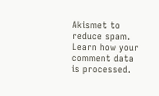Akismet to reduce spam. Learn how your comment data is processed.